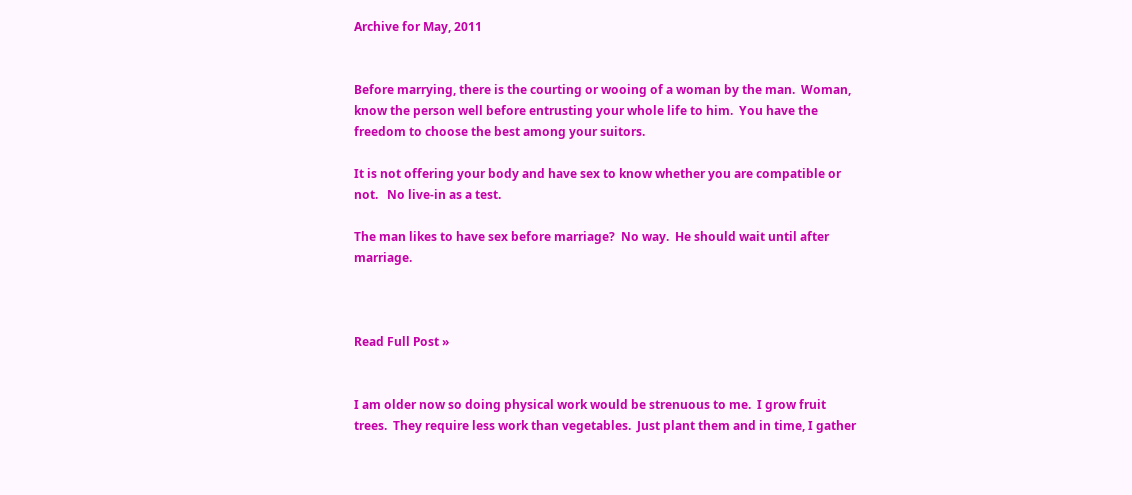Archive for May, 2011


Before marrying, there is the courting or wooing of a woman by the man.  Woman, know the person well before entrusting your whole life to him.  You have the freedom to choose the best among your suitors.

It is not offering your body and have sex to know whether you are compatible or not.   No live-in as a test.

The man likes to have sex before marriage?  No way.  He should wait until after marriage.



Read Full Post »


I am older now so doing physical work would be strenuous to me.  I grow fruit trees.  They require less work than vegetables.  Just plant them and in time, I gather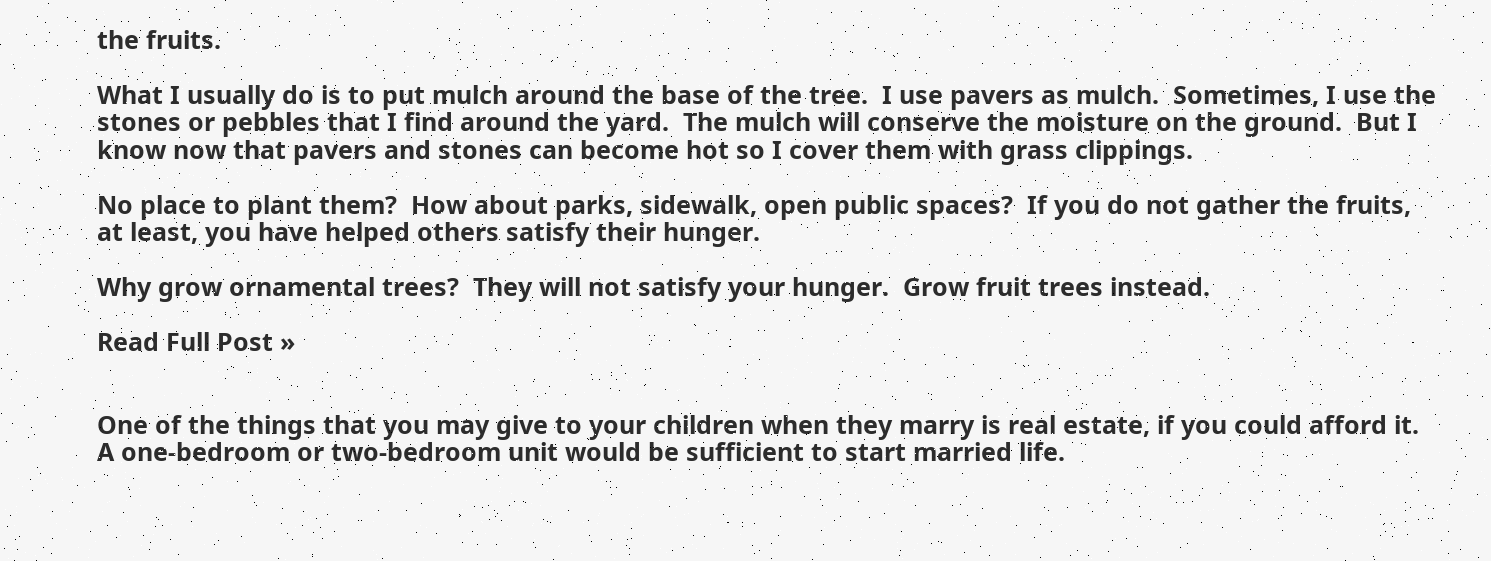the fruits.

What I usually do is to put mulch around the base of the tree.  I use pavers as mulch.  Sometimes, I use the stones or pebbles that I find around the yard.  The mulch will conserve the moisture on the ground.  But I know now that pavers and stones can become hot so I cover them with grass clippings.

No place to plant them?  How about parks, sidewalk, open public spaces?  If you do not gather the fruits, at least, you have helped others satisfy their hunger.

Why grow ornamental trees?  They will not satisfy your hunger.  Grow fruit trees instead.

Read Full Post »


One of the things that you may give to your children when they marry is real estate, if you could afford it.  A one-bedroom or two-bedroom unit would be sufficient to start married life.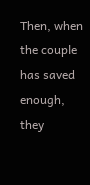Then, when the couple has saved enough, they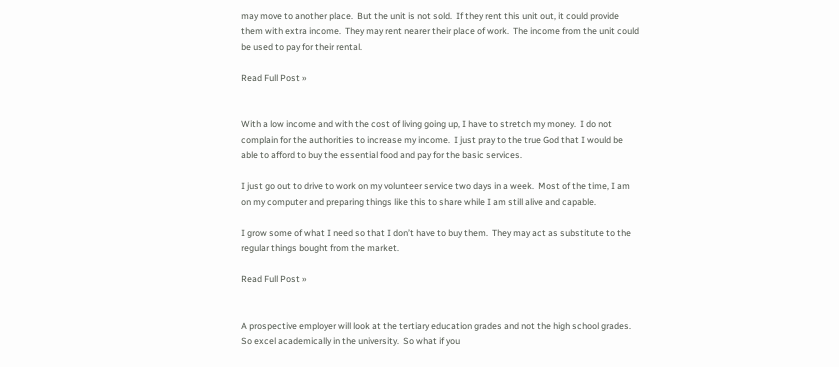may move to another place.  But the unit is not sold.  If they rent this unit out, it could provide them with extra income.  They may rent nearer their place of work.  The income from the unit could be used to pay for their rental.

Read Full Post »


With a low income and with the cost of living going up, I have to stretch my money.  I do not complain for the authorities to increase my income.  I just pray to the true God that I would be able to afford to buy the essential food and pay for the basic services.

I just go out to drive to work on my volunteer service two days in a week.  Most of the time, I am on my computer and preparing things like this to share while I am still alive and capable.

I grow some of what I need so that I don’t have to buy them.  They may act as substitute to the regular things bought from the market.

Read Full Post »


A prospective employer will look at the tertiary education grades and not the high school grades.  So excel academically in the university.  So what if you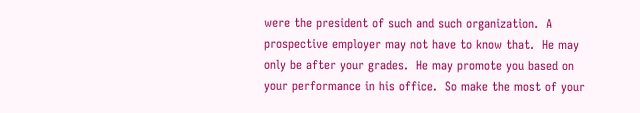were the president of such and such organization.  A prospective employer may not have to know that.  He may only be after your grades.  He may promote you based on your performance in his office.  So make the most of your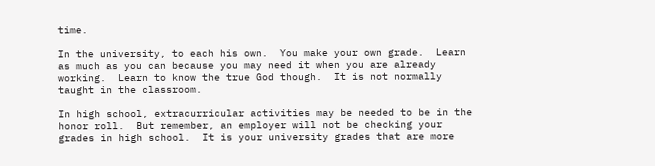time.

In the university, to each his own.  You make your own grade.  Learn as much as you can because you may need it when you are already working.  Learn to know the true God though.  It is not normally taught in the classroom.

In high school, extracurricular activities may be needed to be in the honor roll.  But remember, an employer will not be checking your grades in high school.  It is your university grades that are more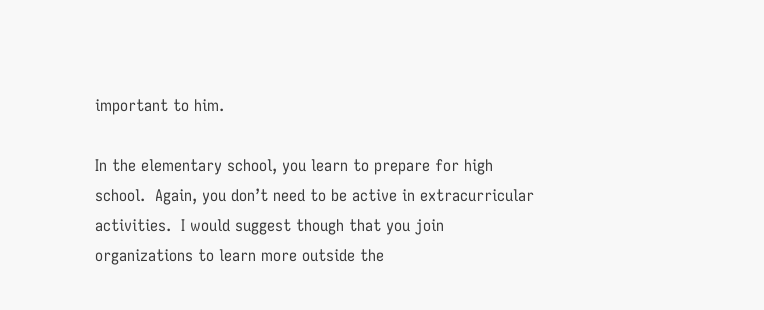important to him.

In the elementary school, you learn to prepare for high school.  Again, you don’t need to be active in extracurricular activities.  I would suggest though that you join organizations to learn more outside the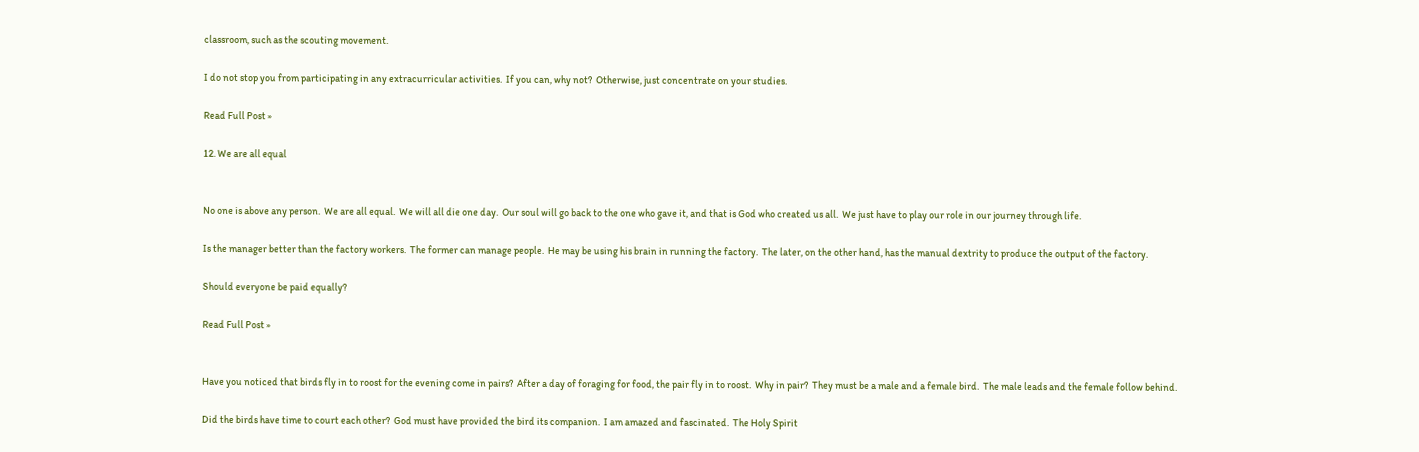classroom, such as the scouting movement.

I do not stop you from participating in any extracurricular activities.  If you can, why not?  Otherwise, just concentrate on your studies.

Read Full Post »

12. We are all equal


No one is above any person.  We are all equal.  We will all die one day.  Our soul will go back to the one who gave it, and that is God who created us all.  We just have to play our role in our journey through life.

Is the manager better than the factory workers.  The former can manage people.  He may be using his brain in running the factory.  The later, on the other hand, has the manual dextrity to produce the output of the factory.

Should everyone be paid equally?

Read Full Post »


Have you noticed that birds fly in to roost for the evening come in pairs?  After a day of foraging for food, the pair fly in to roost.  Why in pair?  They must be a male and a female bird.  The male leads and the female follow behind.

Did the birds have time to court each other?  God must have provided the bird its companion.  I am amazed and fascinated.  The Holy Spirit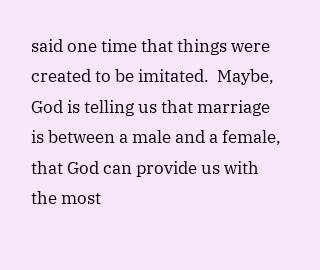said one time that things were created to be imitated.  Maybe, God is telling us that marriage is between a male and a female, that God can provide us with the most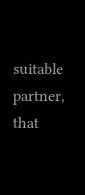suitable partner, that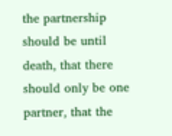the partnership should be until death, that there should only be one partner, that the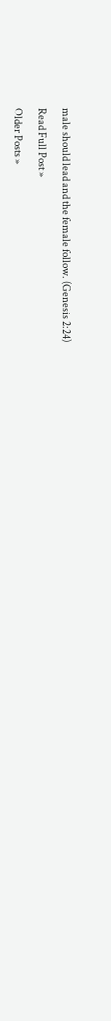male should lead and the female follow. (Genesis 2:24)

Read Full Post »

Older Posts »